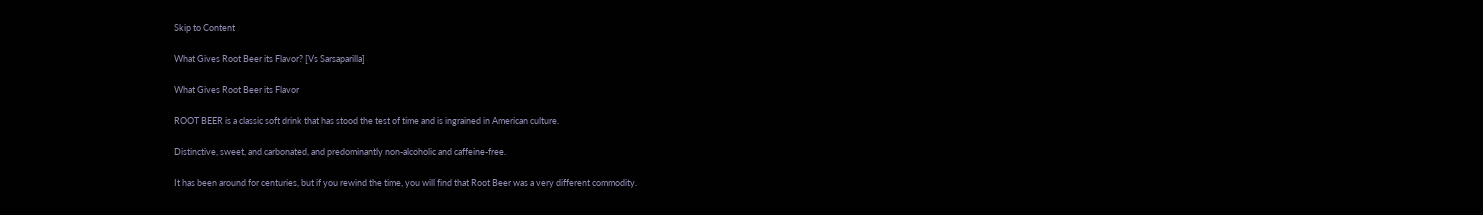Skip to Content

What Gives Root Beer its Flavor? [Vs Sarsaparilla]

What Gives Root Beer its Flavor

ROOT BEER is a classic soft drink that has stood the test of time and is ingrained in American culture.

Distinctive, sweet, and carbonated, and predominantly non-alcoholic and caffeine-free.

It has been around for centuries, but if you rewind the time, you will find that Root Beer was a very different commodity.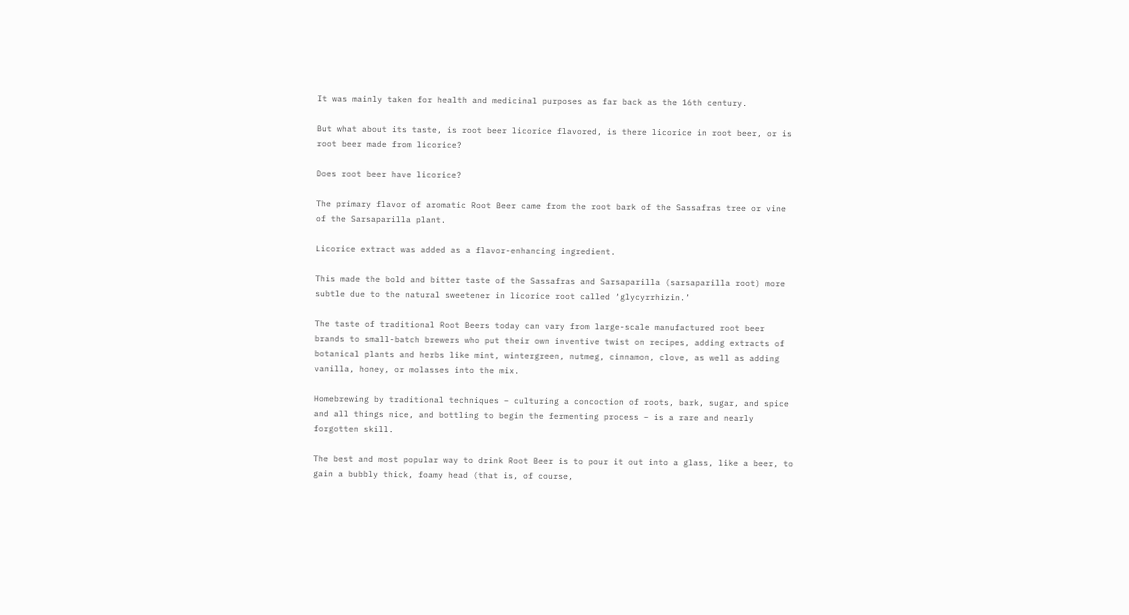It was mainly taken for health and medicinal purposes as far back as the 16th century.

But what about its taste, is root beer licorice flavored, is there licorice in root beer, or is root beer made from licorice?

Does root beer have licorice?

The primary flavor of aromatic Root Beer came from the root bark of the Sassafras tree or vine of the Sarsaparilla plant.

Licorice extract was added as a flavor-enhancing ingredient.

This made the bold and bitter taste of the Sassafras and Sarsaparilla (sarsaparilla root) more subtle due to the natural sweetener in licorice root called ‘glycyrrhizin.’

The taste of traditional Root Beers today can vary from large-scale manufactured root beer brands to small-batch brewers who put their own inventive twist on recipes, adding extracts of botanical plants and herbs like mint, wintergreen, nutmeg, cinnamon, clove, as well as adding vanilla, honey, or molasses into the mix.

Homebrewing by traditional techniques – culturing a concoction of roots, bark, sugar, and spice and all things nice, and bottling to begin the fermenting process – is a rare and nearly forgotten skill.

The best and most popular way to drink Root Beer is to pour it out into a glass, like a beer, to gain a bubbly thick, foamy head (that is, of course,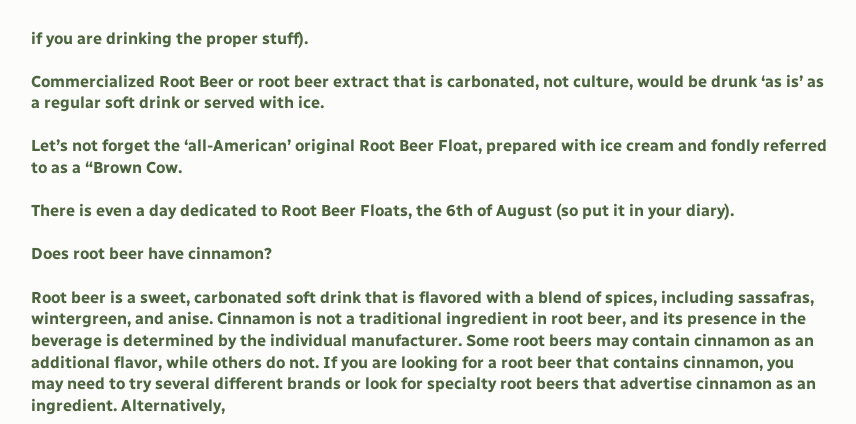if you are drinking the proper stuff).

Commercialized Root Beer or root beer extract that is carbonated, not culture, would be drunk ‘as is’ as a regular soft drink or served with ice.

Let’s not forget the ‘all-American’ original Root Beer Float, prepared with ice cream and fondly referred to as a “Brown Cow.

There is even a day dedicated to Root Beer Floats, the 6th of August (so put it in your diary).

Does root beer have cinnamon?

Root beer is a sweet, carbonated soft drink that is flavored with a blend of spices, including sassafras, wintergreen, and anise. Cinnamon is not a traditional ingredient in root beer, and its presence in the beverage is determined by the individual manufacturer. Some root beers may contain cinnamon as an additional flavor, while others do not. If you are looking for a root beer that contains cinnamon, you may need to try several different brands or look for specialty root beers that advertise cinnamon as an ingredient. Alternatively,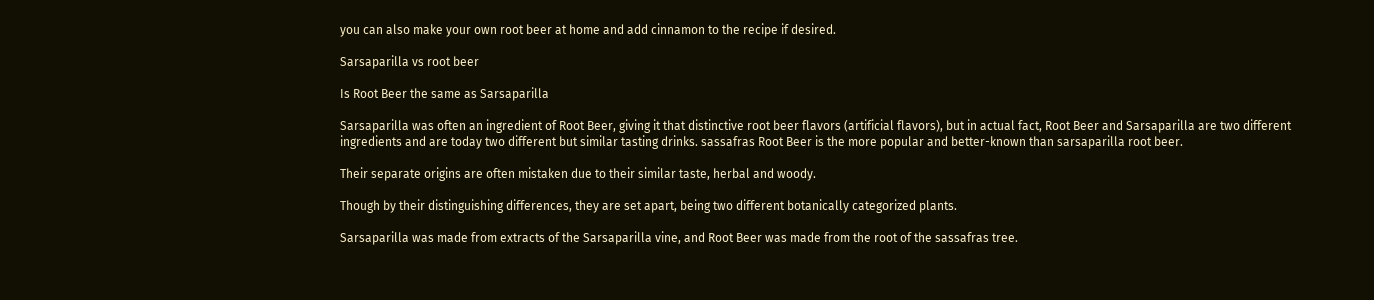you can also make your own root beer at home and add cinnamon to the recipe if desired.

Sarsaparilla vs root beer

Is Root Beer the same as Sarsaparilla

Sarsaparilla was often an ingredient of Root Beer, giving it that distinctive root beer flavors (artificial flavors), but in actual fact, Root Beer and Sarsaparilla are two different ingredients and are today two different but similar tasting drinks. sassafras Root Beer is the more popular and better-known than sarsaparilla root beer.

Their separate origins are often mistaken due to their similar taste, herbal and woody.

Though by their distinguishing differences, they are set apart, being two different botanically categorized plants.

Sarsaparilla was made from extracts of the Sarsaparilla vine, and Root Beer was made from the root of the sassafras tree.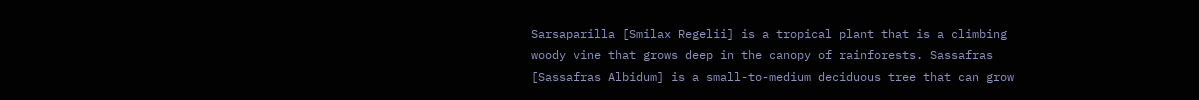Sarsaparilla [Smilax Regelii] is a tropical plant that is a climbing woody vine that grows deep in the canopy of rainforests. Sassafras [Sassafras Albidum] is a small-to-medium deciduous tree that can grow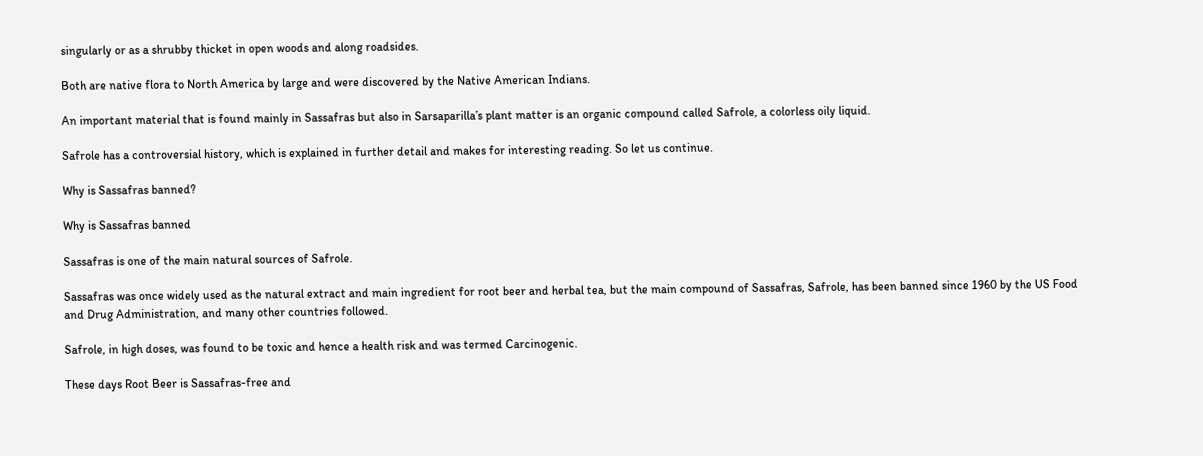singularly or as a shrubby thicket in open woods and along roadsides.

Both are native flora to North America by large and were discovered by the Native American Indians.

An important material that is found mainly in Sassafras but also in Sarsaparilla’s plant matter is an organic compound called Safrole, a colorless oily liquid.

Safrole has a controversial history, which is explained in further detail and makes for interesting reading. So let us continue.

Why is Sassafras banned?

Why is Sassafras banned

Sassafras is one of the main natural sources of Safrole.

Sassafras was once widely used as the natural extract and main ingredient for root beer and herbal tea, but the main compound of Sassafras, Safrole, has been banned since 1960 by the US Food and Drug Administration, and many other countries followed.

Safrole, in high doses, was found to be toxic and hence a health risk and was termed Carcinogenic.

These days Root Beer is Sassafras-free and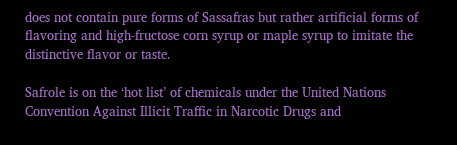does not contain pure forms of Sassafras but rather artificial forms of flavoring and high-fructose corn syrup or maple syrup to imitate the distinctive flavor or taste.

Safrole is on the ‘hot list’ of chemicals under the United Nations Convention Against Illicit Traffic in Narcotic Drugs and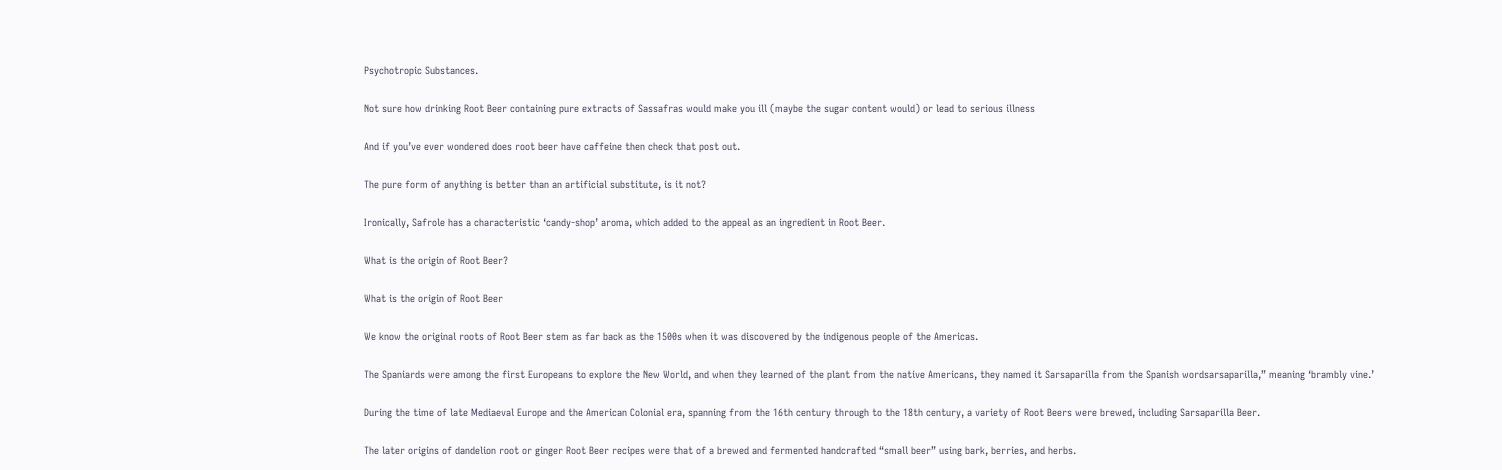Psychotropic Substances.

Not sure how drinking Root Beer containing pure extracts of Sassafras would make you ill (maybe the sugar content would) or lead to serious illness

And if you’ve ever wondered does root beer have caffeine then check that post out.

The pure form of anything is better than an artificial substitute, is it not?

Ironically, Safrole has a characteristic ‘candy-shop’ aroma, which added to the appeal as an ingredient in Root Beer.

What is the origin of Root Beer?

What is the origin of Root Beer

We know the original roots of Root Beer stem as far back as the 1500s when it was discovered by the indigenous people of the Americas.

The Spaniards were among the first Europeans to explore the New World, and when they learned of the plant from the native Americans, they named it Sarsaparilla from the Spanish wordsarsaparilla,” meaning ‘brambly vine.’

During the time of late Mediaeval Europe and the American Colonial era, spanning from the 16th century through to the 18th century, a variety of Root Beers were brewed, including Sarsaparilla Beer.

The later origins of dandelion root or ginger Root Beer recipes were that of a brewed and fermented handcrafted “small beer” using bark, berries, and herbs.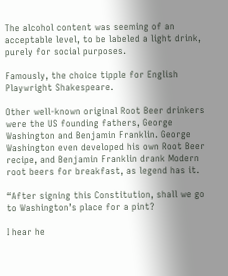The alcohol content was seeming of an acceptable level, to be labeled a light drink, purely for social purposes.

Famously, the choice tipple for English Playwright Shakespeare.

Other well-known original Root Beer drinkers were the US founding fathers, George Washington and Benjamin Franklin. George Washington even developed his own Root Beer recipe, and Benjamin Franklin drank Modern root beers for breakfast, as legend has it.

“After signing this Constitution, shall we go to Washington’s place for a pint?

I hear he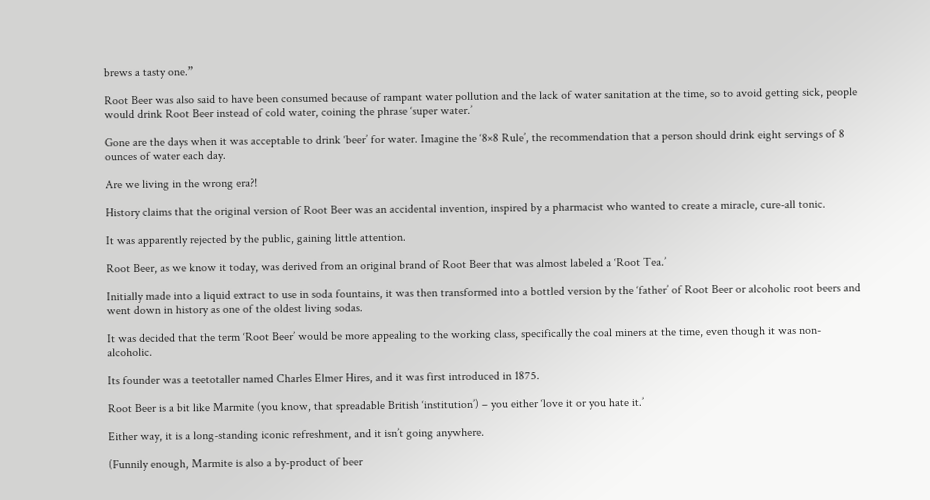brews a tasty one.”

Root Beer was also said to have been consumed because of rampant water pollution and the lack of water sanitation at the time, so to avoid getting sick, people would drink Root Beer instead of cold water, coining the phrase ‘super water.’

Gone are the days when it was acceptable to drink ‘beer’ for water. Imagine the ‘8×8 Rule’, the recommendation that a person should drink eight servings of 8 ounces of water each day.

Are we living in the wrong era?!

History claims that the original version of Root Beer was an accidental invention, inspired by a pharmacist who wanted to create a miracle, cure-all tonic.

It was apparently rejected by the public, gaining little attention.

Root Beer, as we know it today, was derived from an original brand of Root Beer that was almost labeled a ‘Root Tea.’

Initially made into a liquid extract to use in soda fountains, it was then transformed into a bottled version by the ‘father’ of Root Beer or alcoholic root beers and went down in history as one of the oldest living sodas.

It was decided that the term ‘Root Beer’ would be more appealing to the working class, specifically the coal miners at the time, even though it was non-alcoholic.

Its founder was a teetotaller named Charles Elmer Hires, and it was first introduced in 1875.

Root Beer is a bit like Marmite (you know, that spreadable British ‘institution’) – you either ‘love it or you hate it.’

Either way, it is a long-standing iconic refreshment, and it isn’t going anywhere.

(Funnily enough, Marmite is also a by-product of beer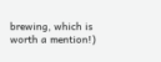brewing, which is worth a mention!)